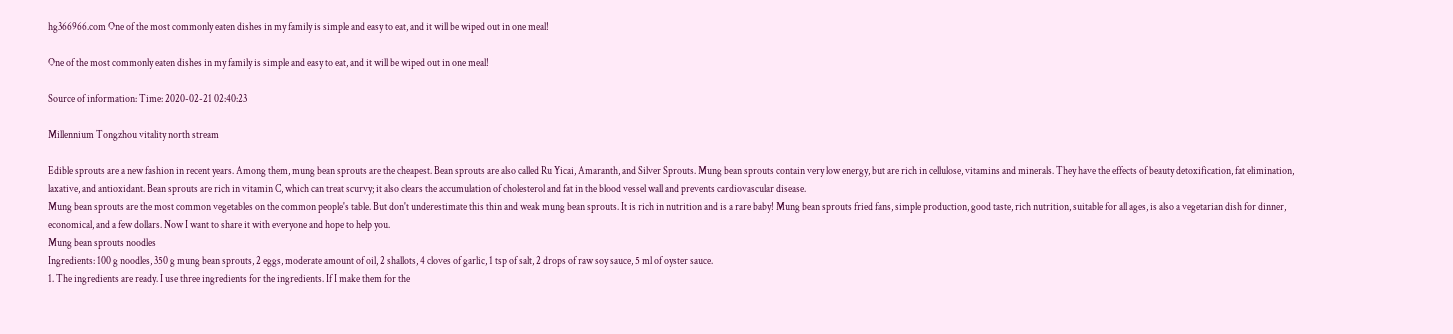hg366966.com One of the most commonly eaten dishes in my family is simple and easy to eat, and it will be wiped out in one meal!

One of the most commonly eaten dishes in my family is simple and easy to eat, and it will be wiped out in one meal!

Source of information: Time: 2020-02-21 02:40:23

Millennium Tongzhou vitality north stream

Edible sprouts are a new fashion in recent years. Among them, mung bean sprouts are the cheapest. Bean sprouts are also called Ru Yicai, Amaranth, and Silver Sprouts. Mung bean sprouts contain very low energy, but are rich in cellulose, vitamins and minerals. They have the effects of beauty detoxification, fat elimination, laxative, and antioxidant. Bean sprouts are rich in vitamin C, which can treat scurvy; it also clears the accumulation of cholesterol and fat in the blood vessel wall and prevents cardiovascular disease.
Mung bean sprouts are the most common vegetables on the common people's table. But don't underestimate this thin and weak mung bean sprouts. It is rich in nutrition and is a rare baby! Mung bean sprouts fried fans, simple production, good taste, rich nutrition, suitable for all ages, is also a vegetarian dish for dinner, economical, and a few dollars. Now I want to share it with everyone and hope to help you.
Mung bean sprouts noodles
Ingredients: 100 g noodles, 350 g mung bean sprouts, 2 eggs, moderate amount of oil, 2 shallots, 4 cloves of garlic, 1 tsp of salt, 2 drops of raw soy sauce, 5 ml of oyster sauce.
1. The ingredients are ready. I use three ingredients for the ingredients. If I make them for the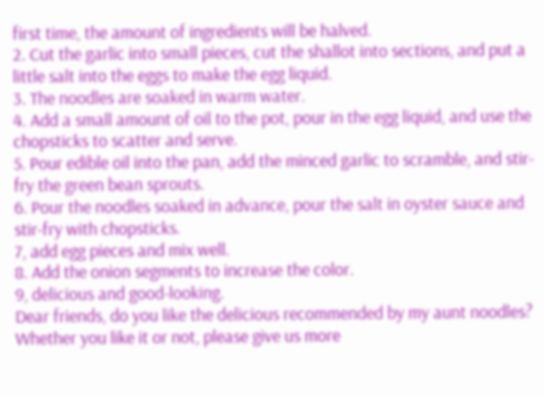first time, the amount of ingredients will be halved.
2. Cut the garlic into small pieces, cut the shallot into sections, and put a little salt into the eggs to make the egg liquid.
3. The noodles are soaked in warm water.
4. Add a small amount of oil to the pot, pour in the egg liquid, and use the chopsticks to scatter and serve.
5. Pour edible oil into the pan, add the minced garlic to scramble, and stir-fry the green bean sprouts.
6. Pour the noodles soaked in advance, pour the salt in oyster sauce and stir-fry with chopsticks.
7, add egg pieces and mix well.
8. Add the onion segments to increase the color.
9, delicious and good-looking.
Dear friends, do you like the delicious recommended by my aunt noodles? Whether you like it or not, please give us more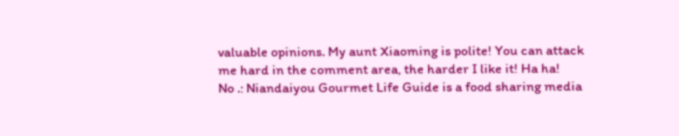valuable opinions. My aunt Xiaoming is polite! You can attack me hard in the comment area, the harder I like it! Ha ha!
No .: Niandaiyou Gourmet Life Guide is a food sharing media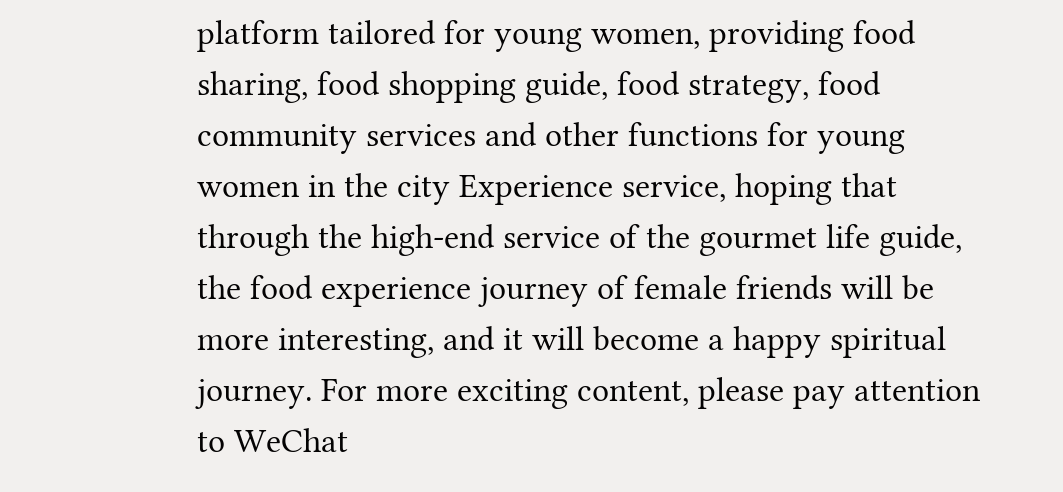platform tailored for young women, providing food sharing, food shopping guide, food strategy, food community services and other functions for young women in the city Experience service, hoping that through the high-end service of the gourmet life guide, the food experience journey of female friends will be more interesting, and it will become a happy spiritual journey. For more exciting content, please pay attention to WeChat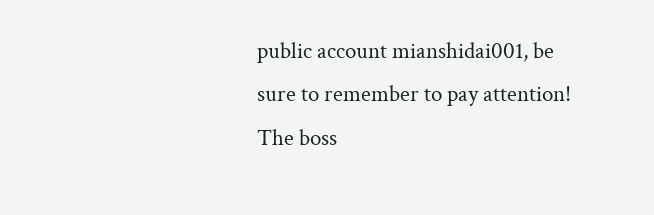public account mianshidai001, be sure to remember to pay attention! The boss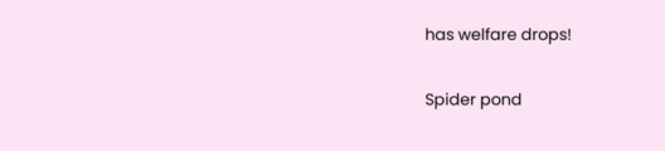has welfare drops!

Spider pond